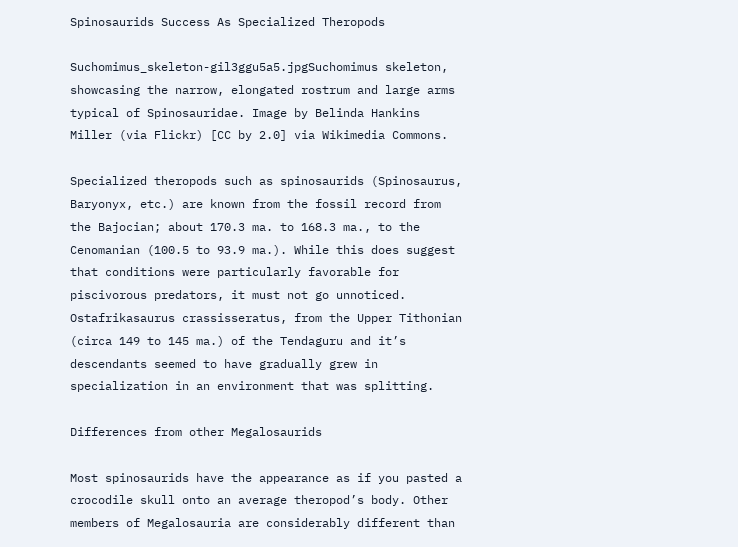Spinosaurids Success As Specialized Theropods

Suchomimus_skeleton-gil3ggu5a5.jpgSuchomimus skeleton, showcasing the narrow, elongated rostrum and large arms typical of Spinosauridae. Image by Belinda Hankins Miller (via Flickr) [CC by 2.0] via Wikimedia Commons.

Specialized theropods such as spinosaurids (Spinosaurus, Baryonyx, etc.) are known from the fossil record from the Bajocian; about 170.3 ma. to 168.3 ma., to the Cenomanian (100.5 to 93.9 ma.). While this does suggest that conditions were particularly favorable for piscivorous predators, it must not go unnoticed. Ostafrikasaurus crassisseratus, from the Upper Tithonian (circa 149 to 145 ma.) of the Tendaguru and it’s descendants seemed to have gradually grew in specialization in an environment that was splitting.

Differences from other Megalosaurids

Most spinosaurids have the appearance as if you pasted a crocodile skull onto an average theropod’s body. Other members of Megalosauria are considerably different than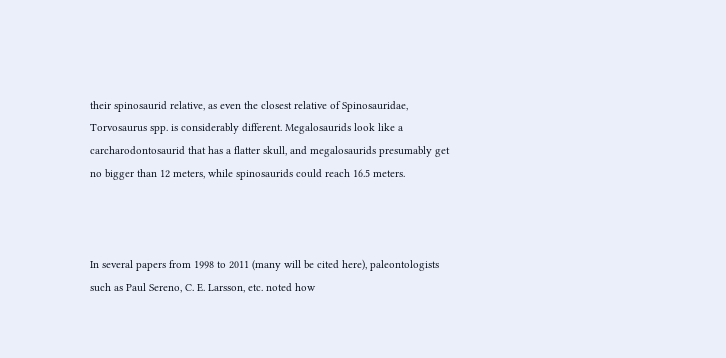their spinosaurid relative, as even the closest relative of Spinosauridae, Torvosaurus spp. is considerably different. Megalosaurids look like a carcharodontosaurid that has a flatter skull, and megalosaurids presumably get no bigger than 12 meters, while spinosaurids could reach 16.5 meters.



In several papers from 1998 to 2011 (many will be cited here), paleontologists such as Paul Sereno, C. E. Larsson, etc. noted how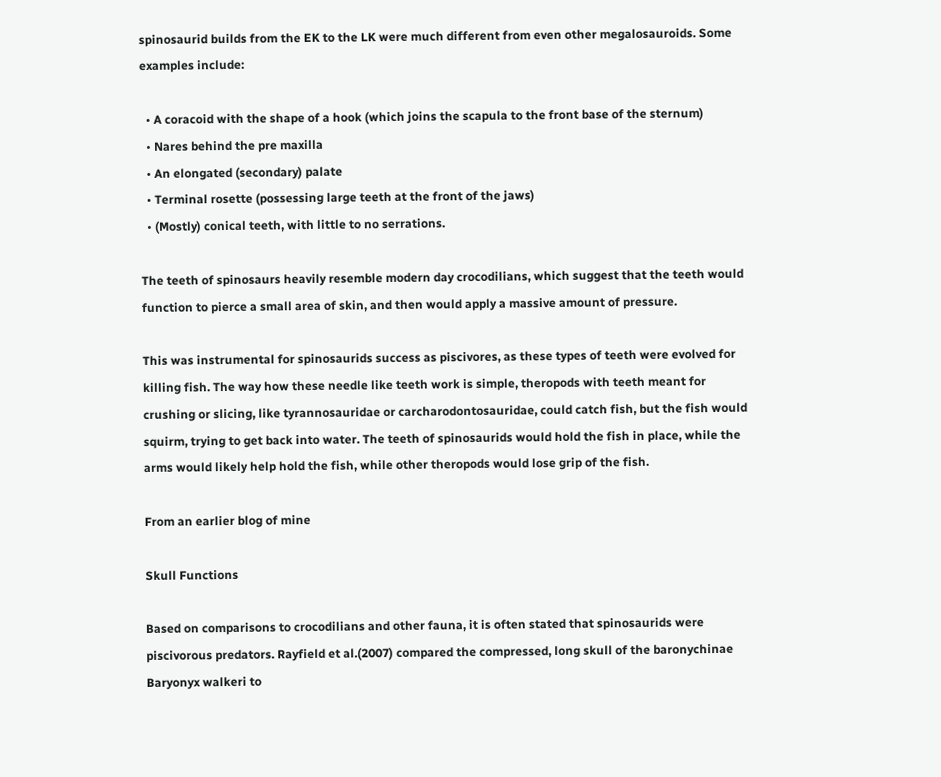spinosaurid builds from the EK to the LK were much different from even other megalosauroids. Some examples include:

  • A coracoid with the shape of a hook (which joins the scapula to the front base of the sternum)
  • Nares behind the pre maxilla
  • An elongated (secondary) palate
  • Terminal rosette (possessing large teeth at the front of the jaws)
  • (Mostly) conical teeth, with little to no serrations.

The teeth of spinosaurs heavily resemble modern day crocodilians, which suggest that the teeth would function to pierce a small area of skin, and then would apply a massive amount of pressure.

This was instrumental for spinosaurids success as piscivores, as these types of teeth were evolved for killing fish. The way how these needle like teeth work is simple, theropods with teeth meant for crushing or slicing, like tyrannosauridae or carcharodontosauridae, could catch fish, but the fish would squirm, trying to get back into water. The teeth of spinosaurids would hold the fish in place, while the arms would likely help hold the fish, while other theropods would lose grip of the fish.

From an earlier blog of mine

Skull Functions

Based on comparisons to crocodilians and other fauna, it is often stated that spinosaurids were piscivorous predators. Rayfield et al.(2007) compared the compressed, long skull of the baronychinae Baryonyx walkeri to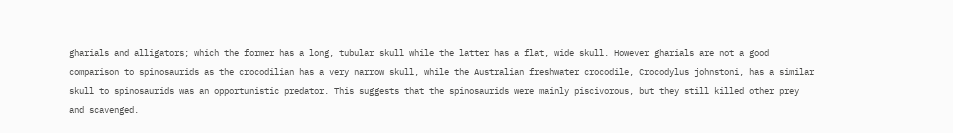gharials and alligators; which the former has a long, tubular skull while the latter has a flat, wide skull. However gharials are not a good comparison to spinosaurids as the crocodilian has a very narrow skull, while the Australian freshwater crocodile, Crocodylus johnstoni, has a similar skull to spinosaurids was an opportunistic predator. This suggests that the spinosaurids were mainly piscivorous, but they still killed other prey and scavenged.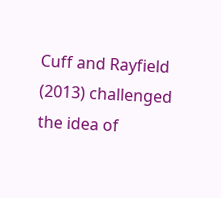Cuff and Rayfield (2013) challenged the idea of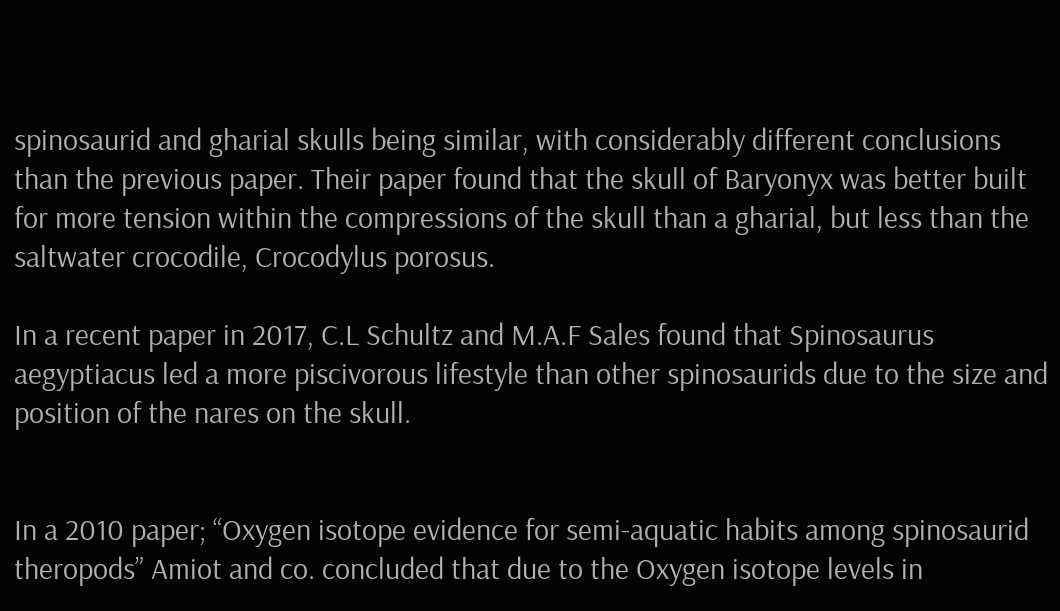spinosaurid and gharial skulls being similar, with considerably different conclusions than the previous paper. Their paper found that the skull of Baryonyx was better built for more tension within the compressions of the skull than a gharial, but less than the saltwater crocodile, Crocodylus porosus.

In a recent paper in 2017, C.L Schultz and M.A.F Sales found that Spinosaurus aegyptiacus led a more piscivorous lifestyle than other spinosaurids due to the size and position of the nares on the skull.


In a 2010 paper; “Oxygen isotope evidence for semi-aquatic habits among spinosaurid theropods” Amiot and co. concluded that due to the Oxygen isotope levels in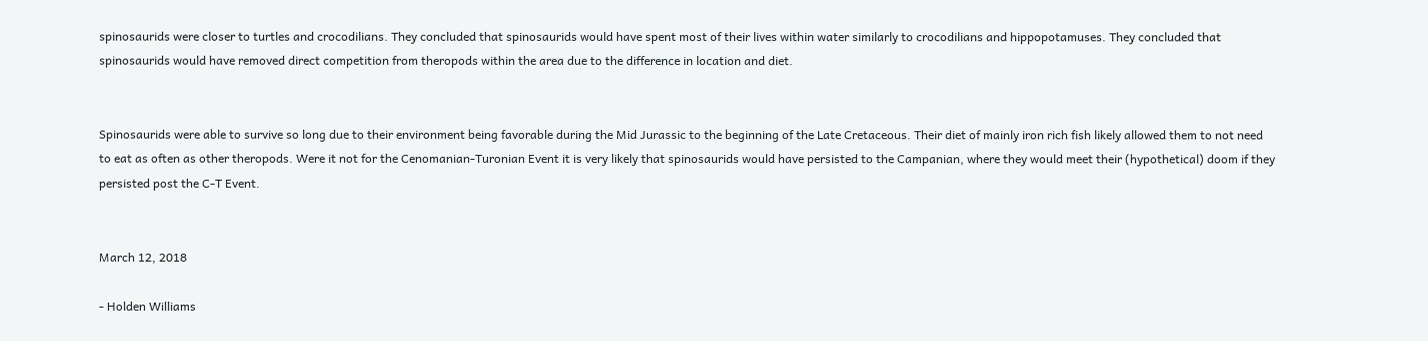spinosaurids were closer to turtles and crocodilians. They concluded that spinosaurids would have spent most of their lives within water similarly to crocodilians and hippopotamuses. They concluded that spinosaurids would have removed direct competition from theropods within the area due to the difference in location and diet.


Spinosaurids were able to survive so long due to their environment being favorable during the Mid Jurassic to the beginning of the Late Cretaceous. Their diet of mainly iron rich fish likely allowed them to not need to eat as often as other theropods. Were it not for the Cenomanian-Turonian Event it is very likely that spinosaurids would have persisted to the Campanian, where they would meet their (hypothetical) doom if they persisted post the C-T Event.


March 12, 2018

- Holden Williams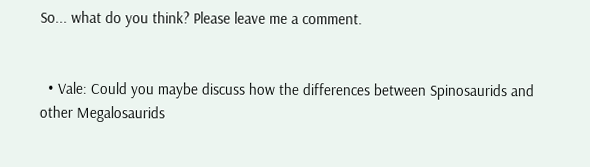So... what do you think? Please leave me a comment.


  • Vale: Could you maybe discuss how the differences between Spinosaurids and other Megalosaurids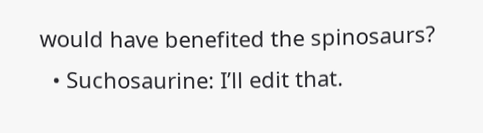would have benefited the spinosaurs?
  • Suchosaurine: I’ll edit that.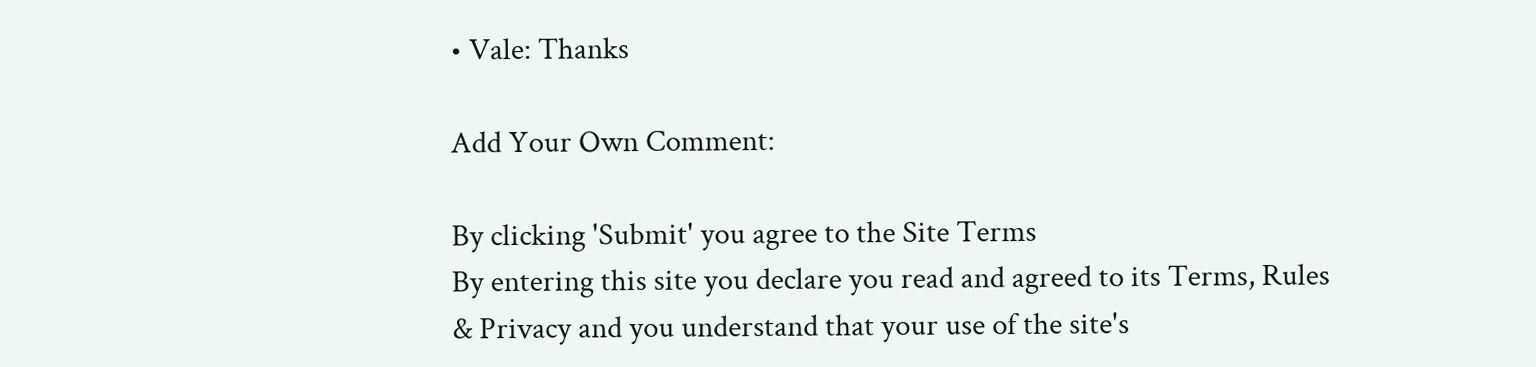• Vale: Thanks

Add Your Own Comment:

By clicking 'Submit' you agree to the Site Terms
By entering this site you declare you read and agreed to its Terms, Rules & Privacy and you understand that your use of the site's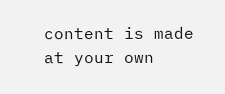content is made at your own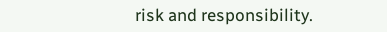risk and responsibility.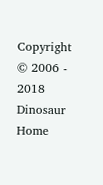Copyright © 2006 - 2018 Dinosaur Home